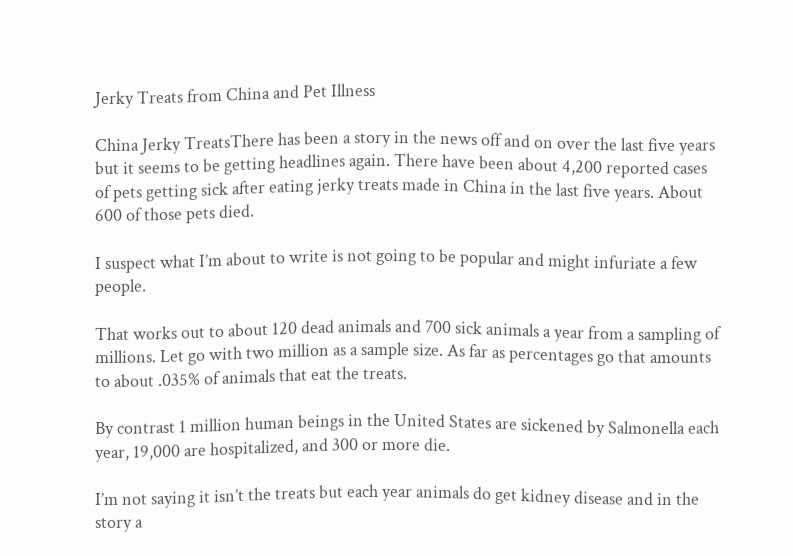Jerky Treats from China and Pet Illness

China Jerky TreatsThere has been a story in the news off and on over the last five years but it seems to be getting headlines again. There have been about 4,200 reported cases of pets getting sick after eating jerky treats made in China in the last five years. About 600 of those pets died.

I suspect what I’m about to write is not going to be popular and might infuriate a few people.

That works out to about 120 dead animals and 700 sick animals a year from a sampling of millions. Let go with two million as a sample size. As far as percentages go that amounts to about .035% of animals that eat the treats.

By contrast 1 million human beings in the United States are sickened by Salmonella each year, 19,000 are hospitalized, and 300 or more die.

I’m not saying it isn’t the treats but each year animals do get kidney disease and in the story a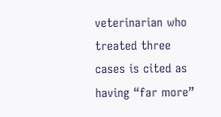veterinarian who treated three cases is cited as having “far more”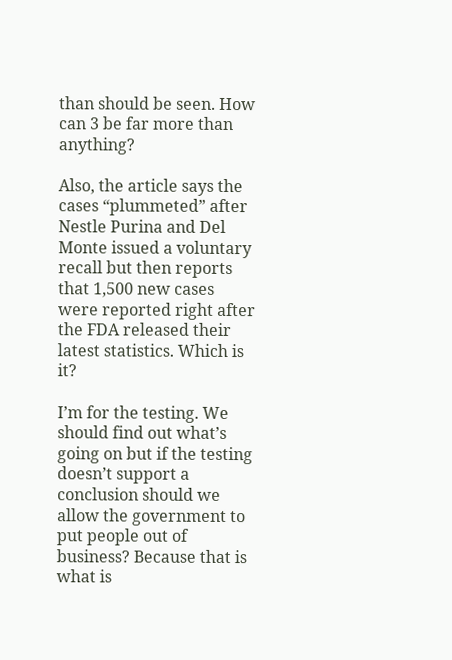than should be seen. How can 3 be far more than anything?

Also, the article says the cases “plummeted” after Nestle Purina and Del Monte issued a voluntary recall but then reports that 1,500 new cases were reported right after the FDA released their latest statistics. Which is it?

I’m for the testing. We should find out what’s going on but if the testing doesn’t support a conclusion should we allow the government to put people out of business? Because that is what is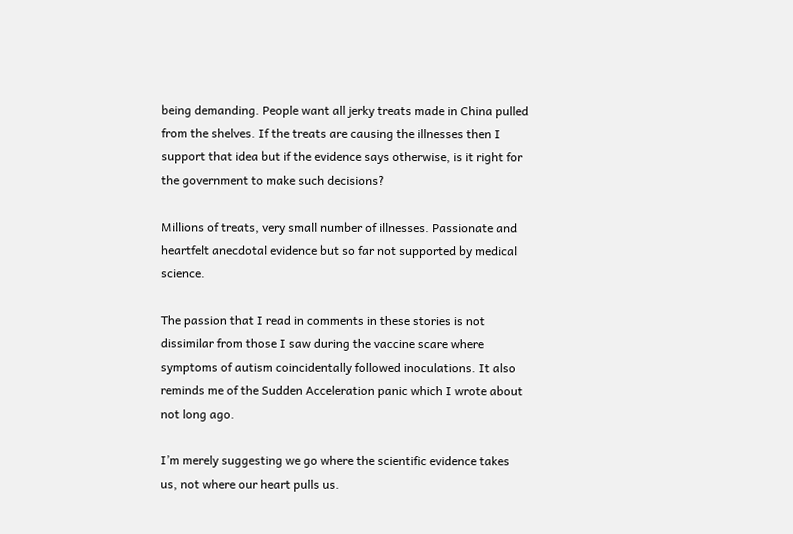being demanding. People want all jerky treats made in China pulled from the shelves. If the treats are causing the illnesses then I support that idea but if the evidence says otherwise, is it right for the government to make such decisions?

Millions of treats, very small number of illnesses. Passionate and heartfelt anecdotal evidence but so far not supported by medical science.

The passion that I read in comments in these stories is not dissimilar from those I saw during the vaccine scare where symptoms of autism coincidentally followed inoculations. It also reminds me of the Sudden Acceleration panic which I wrote about not long ago.

I’m merely suggesting we go where the scientific evidence takes us, not where our heart pulls us.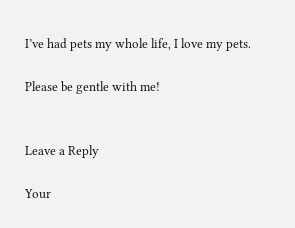I’ve had pets my whole life, I love my pets.

Please be gentle with me!


Leave a Reply

Your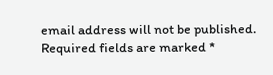email address will not be published. Required fields are marked *